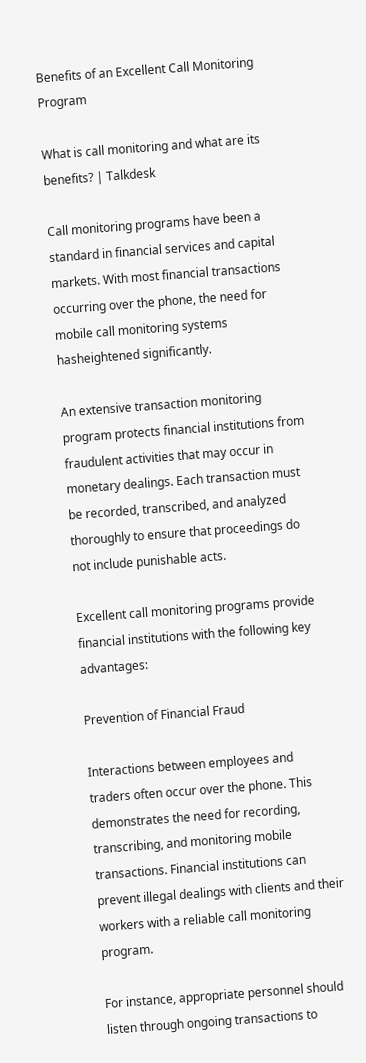Benefits of an Excellent Call Monitoring Program

What is call monitoring and what are its benefits? | Talkdesk

Call monitoring programs have been a standard in financial services and capital markets. With most financial transactions occurring over the phone, the need for mobile call monitoring systems hasheightened significantly.

An extensive transaction monitoring program protects financial institutions from fraudulent activities that may occur in monetary dealings. Each transaction must be recorded, transcribed, and analyzed thoroughly to ensure that proceedings do not include punishable acts.

Excellent call monitoring programs provide financial institutions with the following key advantages:

Prevention of Financial Fraud

Interactions between employees and traders often occur over the phone. This demonstrates the need for recording, transcribing, and monitoring mobile transactions. Financial institutions can prevent illegal dealings with clients and their workers with a reliable call monitoring program.

For instance, appropriate personnel should listen through ongoing transactions to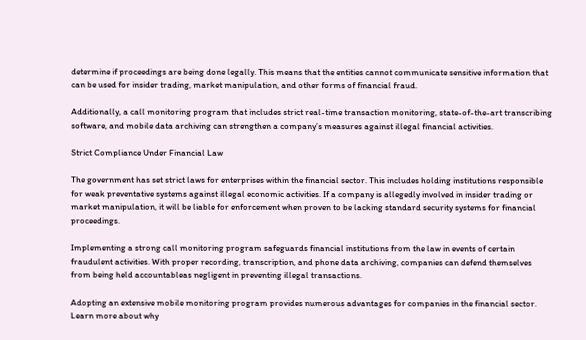determine if proceedings are being done legally. This means that the entities cannot communicate sensitive information that can be used for insider trading, market manipulation, and other forms of financial fraud.

Additionally, a call monitoring program that includes strict real-time transaction monitoring, state-of-the-art transcribing software, and mobile data archiving can strengthen a company’s measures against illegal financial activities.

Strict Compliance Under Financial Law

The government has set strict laws for enterprises within the financial sector. This includes holding institutions responsible for weak preventative systems against illegal economic activities. If a company is allegedly involved in insider trading or market manipulation, it will be liable for enforcement when proven to be lacking standard security systems for financial proceedings.

Implementing a strong call monitoring program safeguards financial institutions from the law in events of certain fraudulent activities. With proper recording, transcription, and phone data archiving, companies can defend themselves from being held accountableas negligent in preventing illegal transactions.

Adopting an extensive mobile monitoring program provides numerous advantages for companies in the financial sector. Learn more about why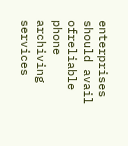enterprises should avail ofreliable phone archiving services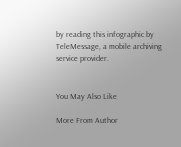by reading this infographic by TeleMessage, a mobile archiving service provider.


You May Also Like

More From Author